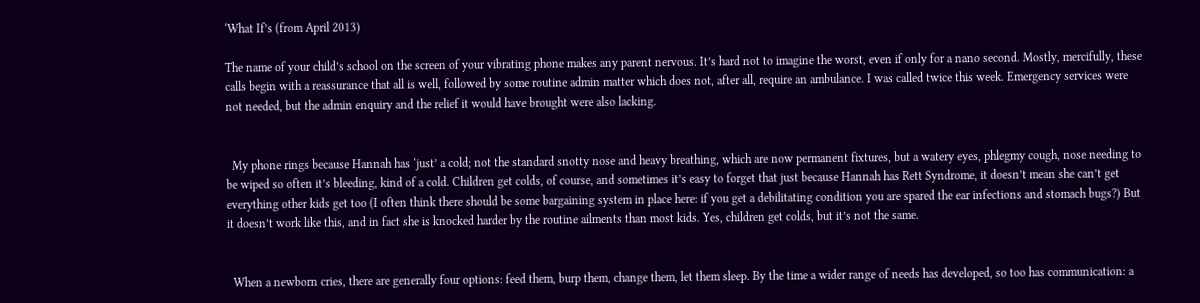‘What If’s (from April 2013)

The name of your child’s school on the screen of your vibrating phone makes any parent nervous. It’s hard not to imagine the worst, even if only for a nano second. Mostly, mercifully, these calls begin with a reassurance that all is well, followed by some routine admin matter which does not, after all, require an ambulance. I was called twice this week. Emergency services were not needed, but the admin enquiry and the relief it would have brought were also lacking.


  My phone rings because Hannah has ‘just’ a cold; not the standard snotty nose and heavy breathing, which are now permanent fixtures, but a watery eyes, phlegmy cough, nose needing to be wiped so often it’s bleeding, kind of a cold. Children get colds, of course, and sometimes it’s easy to forget that just because Hannah has Rett Syndrome, it doesn’t mean she can’t get everything other kids get too (I often think there should be some bargaining system in place here: if you get a debilitating condition you are spared the ear infections and stomach bugs?) But it doesn’t work like this, and in fact she is knocked harder by the routine ailments than most kids. Yes, children get colds, but it’s not the same.


  When a newborn cries, there are generally four options: feed them, burp them, change them, let them sleep. By the time a wider range of needs has developed, so too has communication: a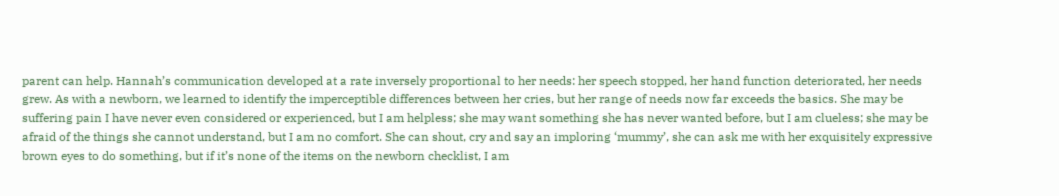parent can help. Hannah’s communication developed at a rate inversely proportional to her needs: her speech stopped, her hand function deteriorated, her needs grew. As with a newborn, we learned to identify the imperceptible differences between her cries, but her range of needs now far exceeds the basics. She may be suffering pain I have never even considered or experienced, but I am helpless; she may want something she has never wanted before, but I am clueless; she may be afraid of the things she cannot understand, but I am no comfort. She can shout, cry and say an imploring ‘mummy’, she can ask me with her exquisitely expressive brown eyes to do something, but if it’s none of the items on the newborn checklist, I am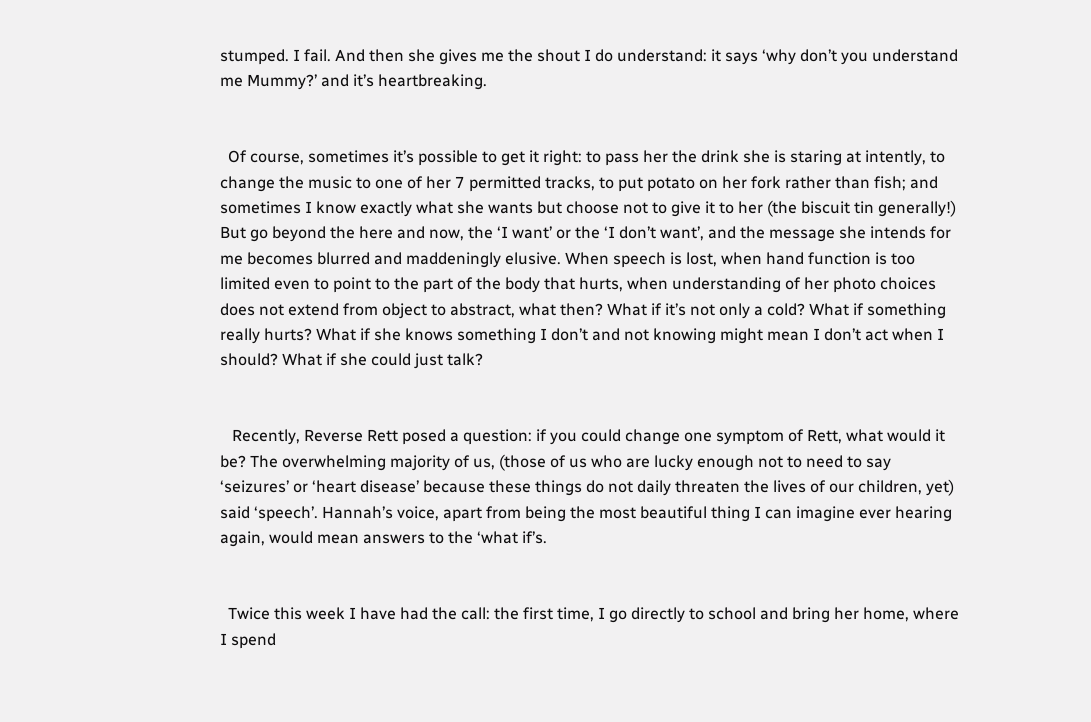stumped. I fail. And then she gives me the shout I do understand: it says ‘why don’t you understand me Mummy?’ and it’s heartbreaking.


  Of course, sometimes it’s possible to get it right: to pass her the drink she is staring at intently, to change the music to one of her 7 permitted tracks, to put potato on her fork rather than fish; and sometimes I know exactly what she wants but choose not to give it to her (the biscuit tin generally!) But go beyond the here and now, the ‘I want’ or the ‘I don’t want’, and the message she intends for me becomes blurred and maddeningly elusive. When speech is lost, when hand function is too limited even to point to the part of the body that hurts, when understanding of her photo choices does not extend from object to abstract, what then? What if it’s not only a cold? What if something really hurts? What if she knows something I don’t and not knowing might mean I don’t act when I should? What if she could just talk?


   Recently, Reverse Rett posed a question: if you could change one symptom of Rett, what would it be? The overwhelming majority of us, (those of us who are lucky enough not to need to say ‘seizures’ or ‘heart disease’ because these things do not daily threaten the lives of our children, yet) said ‘speech’. Hannah’s voice, apart from being the most beautiful thing I can imagine ever hearing again, would mean answers to the ‘what if’s.


  Twice this week I have had the call: the first time, I go directly to school and bring her home, where I spend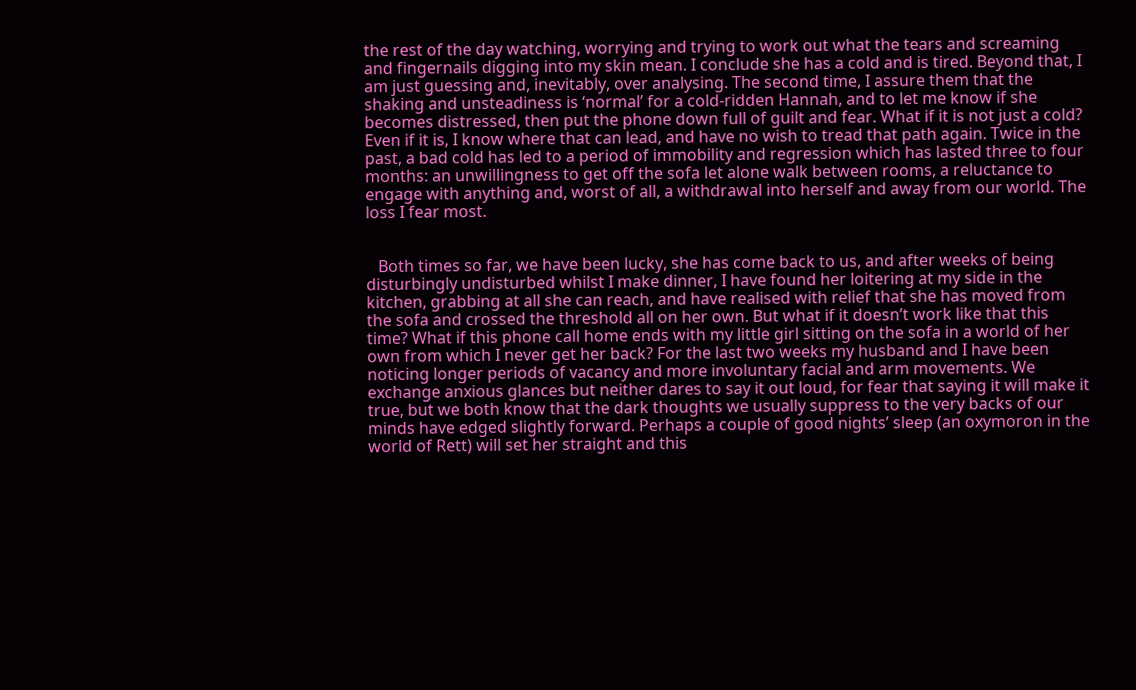the rest of the day watching, worrying and trying to work out what the tears and screaming and fingernails digging into my skin mean. I conclude she has a cold and is tired. Beyond that, I am just guessing and, inevitably, over analysing. The second time, I assure them that the shaking and unsteadiness is ‘normal’ for a cold-ridden Hannah, and to let me know if she becomes distressed, then put the phone down full of guilt and fear. What if it is not just a cold? Even if it is, I know where that can lead, and have no wish to tread that path again. Twice in the past, a bad cold has led to a period of immobility and regression which has lasted three to four months: an unwillingness to get off the sofa let alone walk between rooms, a reluctance to engage with anything and, worst of all, a withdrawal into herself and away from our world. The loss I fear most.


   Both times so far, we have been lucky, she has come back to us, and after weeks of being disturbingly undisturbed whilst I make dinner, I have found her loitering at my side in the kitchen, grabbing at all she can reach, and have realised with relief that she has moved from the sofa and crossed the threshold all on her own. But what if it doesn’t work like that this time? What if this phone call home ends with my little girl sitting on the sofa in a world of her own from which I never get her back? For the last two weeks my husband and I have been noticing longer periods of vacancy and more involuntary facial and arm movements. We exchange anxious glances but neither dares to say it out loud, for fear that saying it will make it true, but we both know that the dark thoughts we usually suppress to the very backs of our minds have edged slightly forward. Perhaps a couple of good nights’ sleep (an oxymoron in the world of Rett) will set her straight and this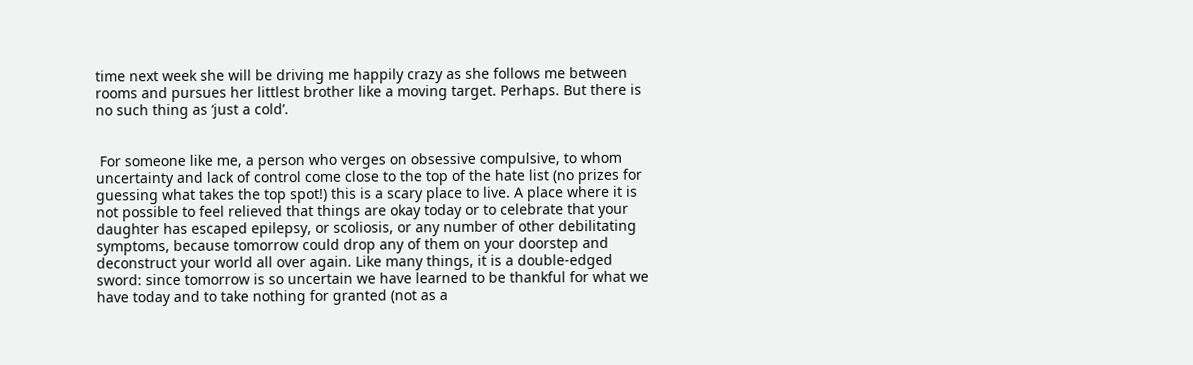time next week she will be driving me happily crazy as she follows me between rooms and pursues her littlest brother like a moving target. Perhaps. But there is no such thing as ‘just a cold’.


 For someone like me, a person who verges on obsessive compulsive, to whom uncertainty and lack of control come close to the top of the hate list (no prizes for guessing what takes the top spot!) this is a scary place to live. A place where it is not possible to feel relieved that things are okay today or to celebrate that your daughter has escaped epilepsy, or scoliosis, or any number of other debilitating symptoms, because tomorrow could drop any of them on your doorstep and deconstruct your world all over again. Like many things, it is a double-edged sword: since tomorrow is so uncertain we have learned to be thankful for what we have today and to take nothing for granted (not as a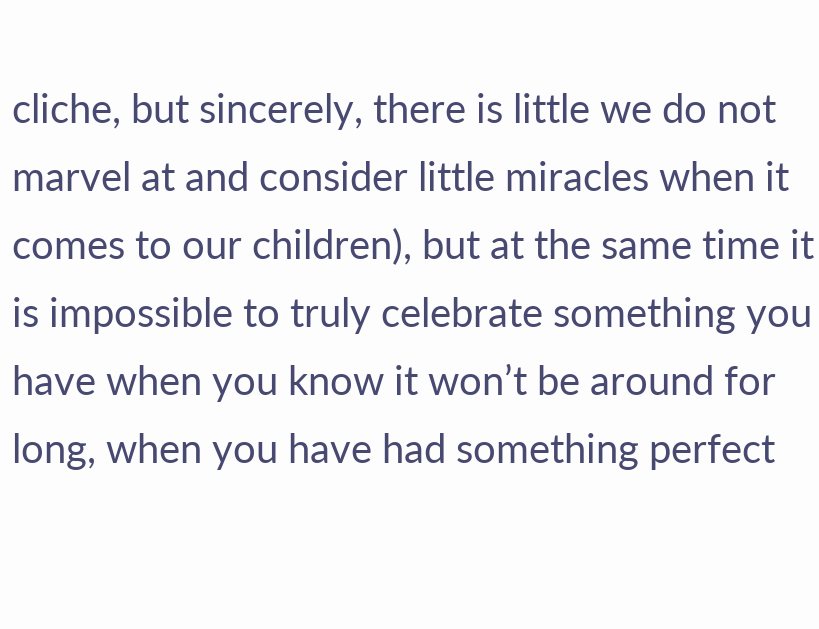cliche, but sincerely, there is little we do not marvel at and consider little miracles when it comes to our children), but at the same time it is impossible to truly celebrate something you have when you know it won’t be around for long, when you have had something perfect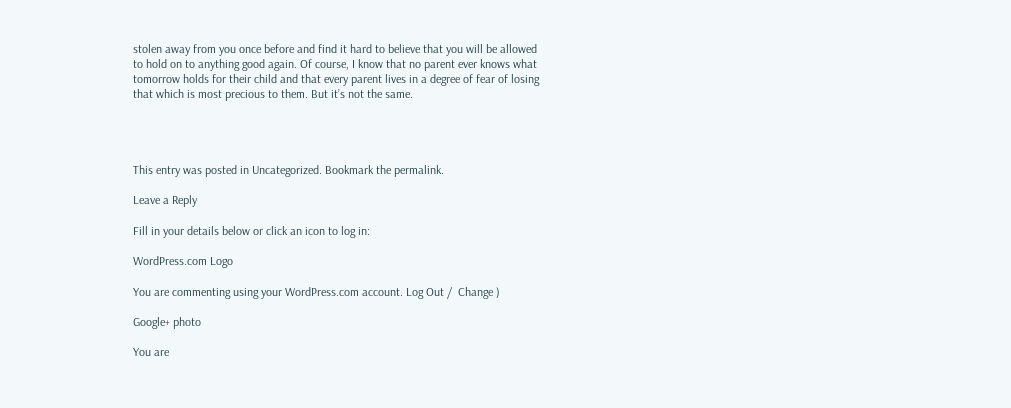stolen away from you once before and find it hard to believe that you will be allowed to hold on to anything good again. Of course, I know that no parent ever knows what tomorrow holds for their child and that every parent lives in a degree of fear of losing that which is most precious to them. But it’s not the same.




This entry was posted in Uncategorized. Bookmark the permalink.

Leave a Reply

Fill in your details below or click an icon to log in:

WordPress.com Logo

You are commenting using your WordPress.com account. Log Out /  Change )

Google+ photo

You are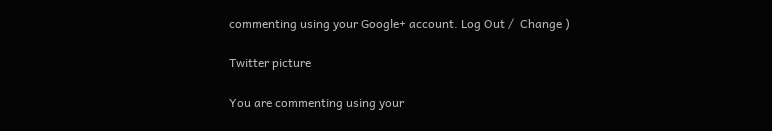commenting using your Google+ account. Log Out /  Change )

Twitter picture

You are commenting using your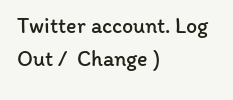Twitter account. Log Out /  Change )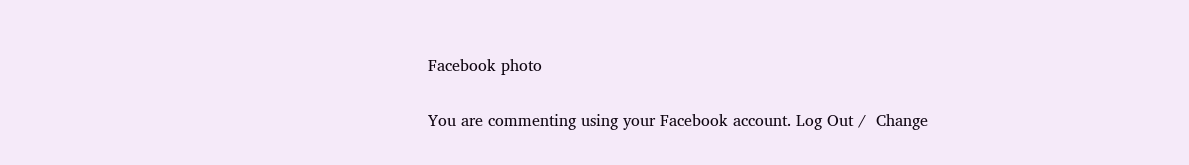Facebook photo

You are commenting using your Facebook account. Log Out /  Change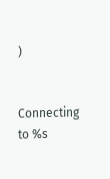)


Connecting to %s